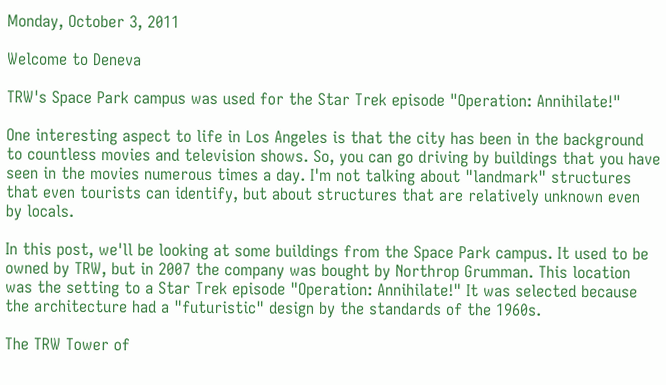Monday, October 3, 2011

Welcome to Deneva

TRW's Space Park campus was used for the Star Trek episode "Operation: Annihilate!"

One interesting aspect to life in Los Angeles is that the city has been in the background to countless movies and television shows. So, you can go driving by buildings that you have seen in the movies numerous times a day. I'm not talking about "landmark" structures that even tourists can identify, but about structures that are relatively unknown even by locals.

In this post, we'll be looking at some buildings from the Space Park campus. It used to be owned by TRW, but in 2007 the company was bought by Northrop Grumman. This location was the setting to a Star Trek episode "Operation: Annihilate!" It was selected because the architecture had a "futuristic" design by the standards of the 1960s.

The TRW Tower of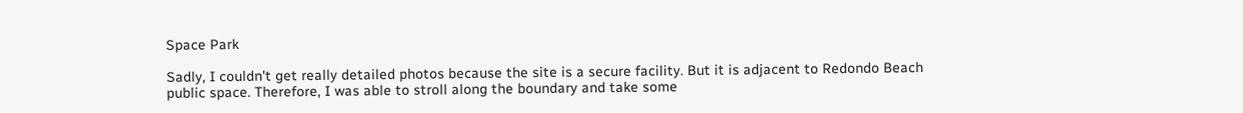Space Park

Sadly, I couldn't get really detailed photos because the site is a secure facility. But it is adjacent to Redondo Beach public space. Therefore, I was able to stroll along the boundary and take some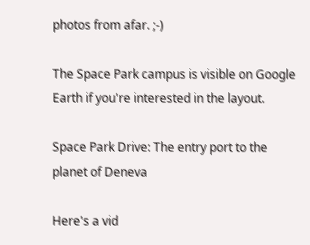photos from afar. ;-)

The Space Park campus is visible on Google Earth if you're interested in the layout.

Space Park Drive: The entry port to the planet of Deneva

Here's a vid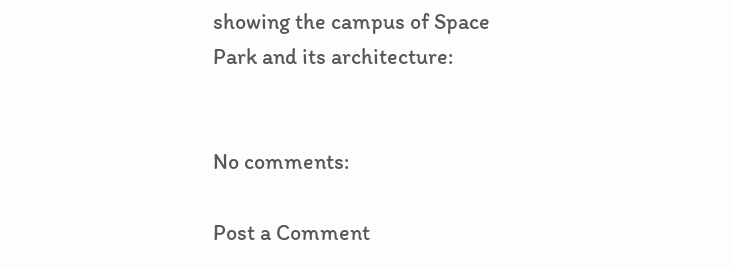showing the campus of Space Park and its architecture:


No comments:

Post a Comment